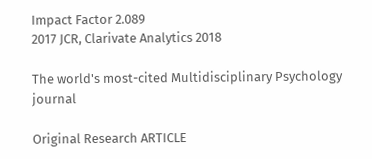Impact Factor 2.089
2017 JCR, Clarivate Analytics 2018

The world's most-cited Multidisciplinary Psychology journal

Original Research ARTICLE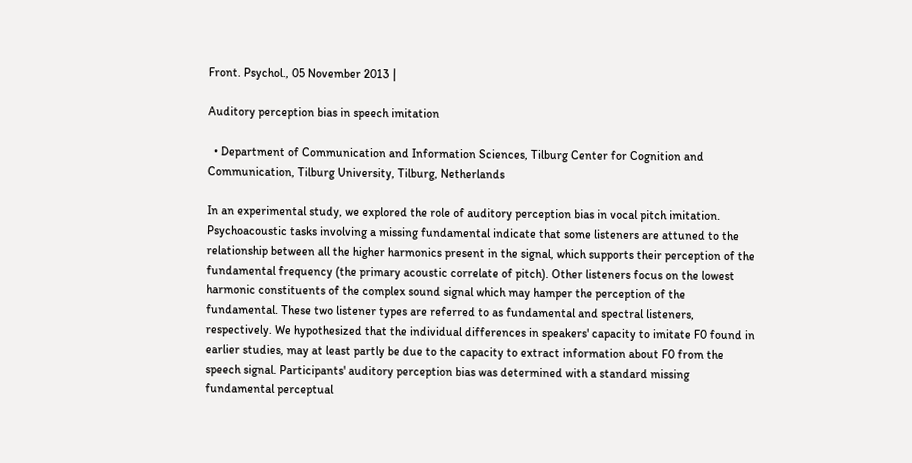Front. Psychol., 05 November 2013 |

Auditory perception bias in speech imitation

  • Department of Communication and Information Sciences, Tilburg Center for Cognition and Communication, Tilburg University, Tilburg, Netherlands

In an experimental study, we explored the role of auditory perception bias in vocal pitch imitation. Psychoacoustic tasks involving a missing fundamental indicate that some listeners are attuned to the relationship between all the higher harmonics present in the signal, which supports their perception of the fundamental frequency (the primary acoustic correlate of pitch). Other listeners focus on the lowest harmonic constituents of the complex sound signal which may hamper the perception of the fundamental. These two listener types are referred to as fundamental and spectral listeners, respectively. We hypothesized that the individual differences in speakers' capacity to imitate F0 found in earlier studies, may at least partly be due to the capacity to extract information about F0 from the speech signal. Participants' auditory perception bias was determined with a standard missing fundamental perceptual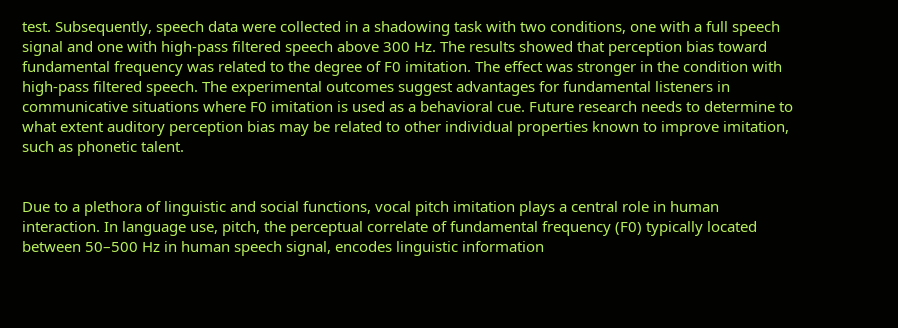test. Subsequently, speech data were collected in a shadowing task with two conditions, one with a full speech signal and one with high-pass filtered speech above 300 Hz. The results showed that perception bias toward fundamental frequency was related to the degree of F0 imitation. The effect was stronger in the condition with high-pass filtered speech. The experimental outcomes suggest advantages for fundamental listeners in communicative situations where F0 imitation is used as a behavioral cue. Future research needs to determine to what extent auditory perception bias may be related to other individual properties known to improve imitation, such as phonetic talent.


Due to a plethora of linguistic and social functions, vocal pitch imitation plays a central role in human interaction. In language use, pitch, the perceptual correlate of fundamental frequency (F0) typically located between 50–500 Hz in human speech signal, encodes linguistic information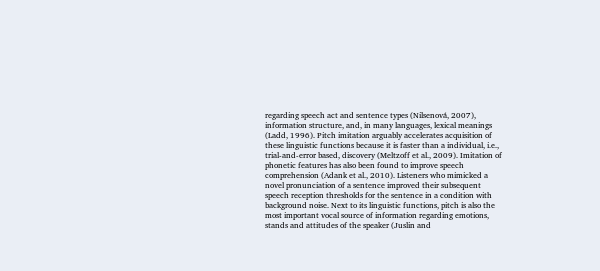regarding speech act and sentence types (Nilsenová, 2007), information structure, and, in many languages, lexical meanings (Ladd, 1996). Pitch imitation arguably accelerates acquisition of these linguistic functions because it is faster than a individual, i.e., trial-and-error based, discovery (Meltzoff et al., 2009). Imitation of phonetic features has also been found to improve speech comprehension (Adank et al., 2010). Listeners who mimicked a novel pronunciation of a sentence improved their subsequent speech reception thresholds for the sentence in a condition with background noise. Next to its linguistic functions, pitch is also the most important vocal source of information regarding emotions, stands and attitudes of the speaker (Juslin and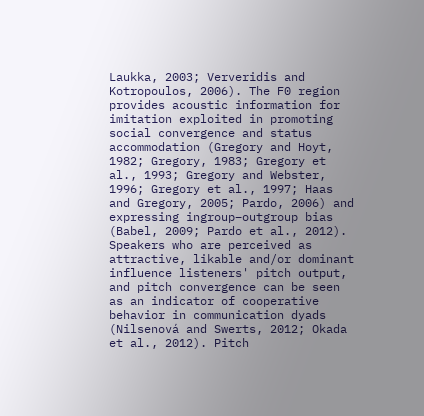Laukka, 2003; Ververidis and Kotropoulos, 2006). The F0 region provides acoustic information for imitation exploited in promoting social convergence and status accommodation (Gregory and Hoyt, 1982; Gregory, 1983; Gregory et al., 1993; Gregory and Webster, 1996; Gregory et al., 1997; Haas and Gregory, 2005; Pardo, 2006) and expressing ingroup–outgroup bias (Babel, 2009; Pardo et al., 2012). Speakers who are perceived as attractive, likable and/or dominant influence listeners' pitch output, and pitch convergence can be seen as an indicator of cooperative behavior in communication dyads (Nilsenová and Swerts, 2012; Okada et al., 2012). Pitch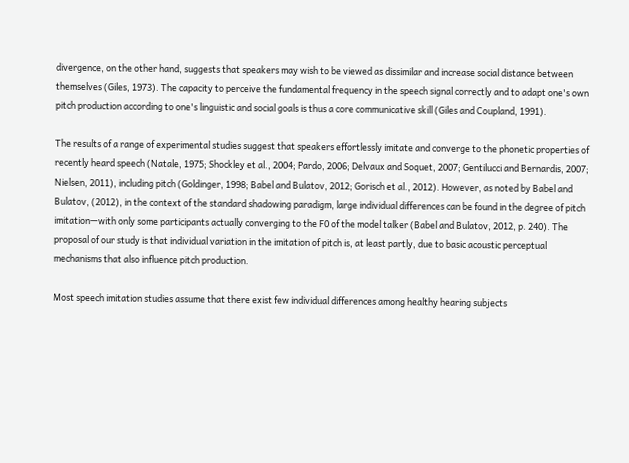divergence, on the other hand, suggests that speakers may wish to be viewed as dissimilar and increase social distance between themselves (Giles, 1973). The capacity to perceive the fundamental frequency in the speech signal correctly and to adapt one's own pitch production according to one's linguistic and social goals is thus a core communicative skill (Giles and Coupland, 1991).

The results of a range of experimental studies suggest that speakers effortlessly imitate and converge to the phonetic properties of recently heard speech (Natale, 1975; Shockley et al., 2004; Pardo, 2006; Delvaux and Soquet, 2007; Gentilucci and Bernardis, 2007; Nielsen, 2011), including pitch (Goldinger, 1998; Babel and Bulatov, 2012; Gorisch et al., 2012). However, as noted by Babel and Bulatov, (2012), in the context of the standard shadowing paradigm, large individual differences can be found in the degree of pitch imitation—with only some participants actually converging to the F0 of the model talker (Babel and Bulatov, 2012, p. 240). The proposal of our study is that individual variation in the imitation of pitch is, at least partly, due to basic acoustic perceptual mechanisms that also influence pitch production.

Most speech imitation studies assume that there exist few individual differences among healthy hearing subjects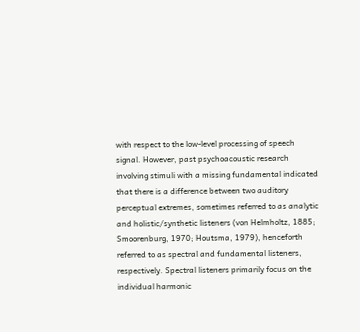with respect to the low-level processing of speech signal. However, past psychoacoustic research involving stimuli with a missing fundamental indicated that there is a difference between two auditory perceptual extremes, sometimes referred to as analytic and holistic/synthetic listeners (von Helmholtz, 1885; Smoorenburg, 1970; Houtsma, 1979), henceforth referred to as spectral and fundamental listeners, respectively. Spectral listeners primarily focus on the individual harmonic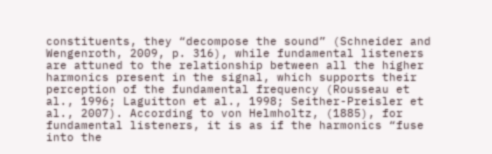constituents, they “decompose the sound” (Schneider and Wengenroth, 2009, p. 316), while fundamental listeners are attuned to the relationship between all the higher harmonics present in the signal, which supports their perception of the fundamental frequency (Rousseau et al., 1996; Laguitton et al., 1998; Seither-Preisler et al., 2007). According to von Helmholtz, (1885), for fundamental listeners, it is as if the harmonics “fuse into the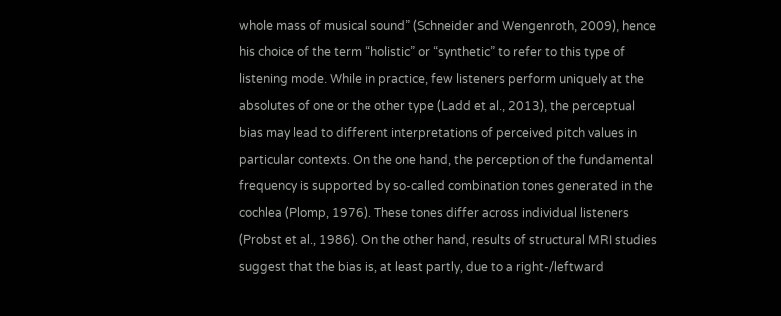whole mass of musical sound” (Schneider and Wengenroth, 2009), hence his choice of the term “holistic” or “synthetic” to refer to this type of listening mode. While in practice, few listeners perform uniquely at the absolutes of one or the other type (Ladd et al., 2013), the perceptual bias may lead to different interpretations of perceived pitch values in particular contexts. On the one hand, the perception of the fundamental frequency is supported by so-called combination tones generated in the cochlea (Plomp, 1976). These tones differ across individual listeners (Probst et al., 1986). On the other hand, results of structural MRI studies suggest that the bias is, at least partly, due to a right-/leftward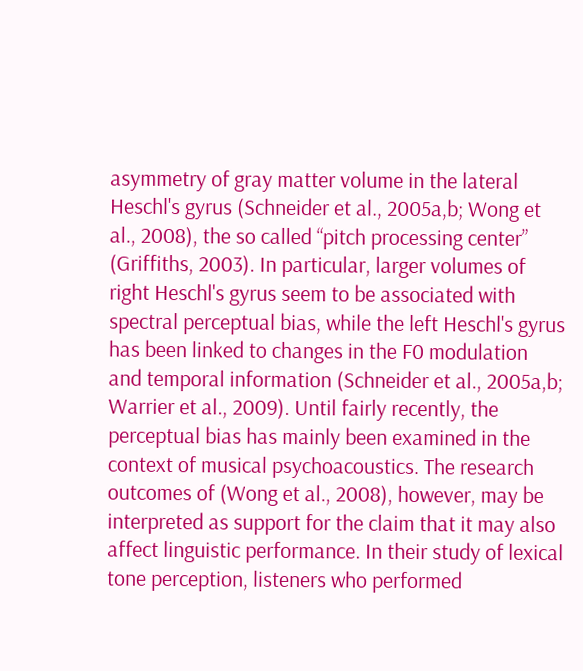asymmetry of gray matter volume in the lateral Heschl's gyrus (Schneider et al., 2005a,b; Wong et al., 2008), the so called “pitch processing center” (Griffiths, 2003). In particular, larger volumes of right Heschl's gyrus seem to be associated with spectral perceptual bias, while the left Heschl's gyrus has been linked to changes in the F0 modulation and temporal information (Schneider et al., 2005a,b; Warrier et al., 2009). Until fairly recently, the perceptual bias has mainly been examined in the context of musical psychoacoustics. The research outcomes of (Wong et al., 2008), however, may be interpreted as support for the claim that it may also affect linguistic performance. In their study of lexical tone perception, listeners who performed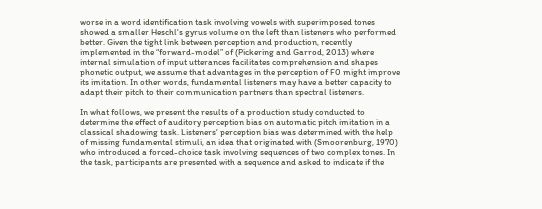worse in a word identification task involving vowels with superimposed tones showed a smaller Heschl's gyrus volume on the left than listeners who performed better. Given the tight link between perception and production, recently implemented in the “forward-model” of (Pickering and Garrod, 2013) where internal simulation of input utterances facilitates comprehension and shapes phonetic output, we assume that advantages in the perception of F0 might improve its imitation. In other words, fundamental listeners may have a better capacity to adapt their pitch to their communication partners than spectral listeners.

In what follows, we present the results of a production study conducted to determine the effect of auditory perception bias on automatic pitch imitation in a classical shadowing task. Listeners' perception bias was determined with the help of missing fundamental stimuli, an idea that originated with (Smoorenburg, 1970) who introduced a forced-choice task involving sequences of two complex tones. In the task, participants are presented with a sequence and asked to indicate if the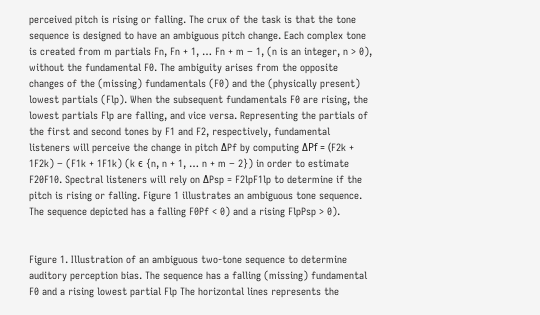perceived pitch is rising or falling. The crux of the task is that the tone sequence is designed to have an ambiguous pitch change. Each complex tone is created from m partials Fn, Fn + 1, … Fn + m − 1, (n is an integer, n > 0), without the fundamental F0. The ambiguity arises from the opposite changes of the (missing) fundamentals (F0) and the (physically present) lowest partials (Flp). When the subsequent fundamentals F0 are rising, the lowest partials Flp are falling, and vice versa. Representing the partials of the first and second tones by F1 and F2, respectively, fundamental listeners will perceive the change in pitch ΔPf by computing ΔPf = (F2k + 1F2k) − (F1k + 1F1k) (k ϵ {n, n + 1, … n + m − 2}) in order to estimate F20F10. Spectral listeners will rely on ΔPsp = F2lpF1lp to determine if the pitch is rising or falling. Figure 1 illustrates an ambiguous tone sequence. The sequence depicted has a falling F0Pf < 0) and a rising FlpPsp > 0).


Figure 1. Illustration of an ambiguous two-tone sequence to determine auditory perception bias. The sequence has a falling (missing) fundamental F0 and a rising lowest partial Flp The horizontal lines represents the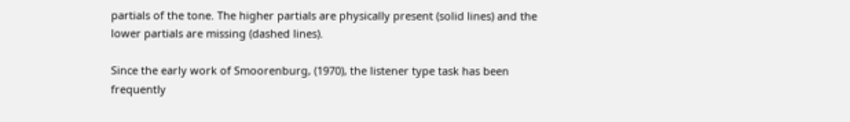partials of the tone. The higher partials are physically present (solid lines) and the lower partials are missing (dashed lines).

Since the early work of Smoorenburg, (1970), the listener type task has been frequently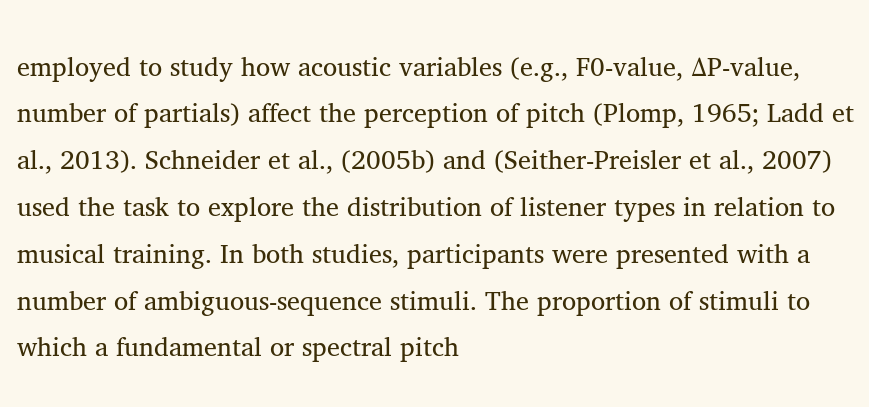employed to study how acoustic variables (e.g., F0-value, ΔP-value, number of partials) affect the perception of pitch (Plomp, 1965; Ladd et al., 2013). Schneider et al., (2005b) and (Seither-Preisler et al., 2007) used the task to explore the distribution of listener types in relation to musical training. In both studies, participants were presented with a number of ambiguous-sequence stimuli. The proportion of stimuli to which a fundamental or spectral pitch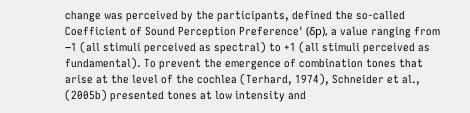change was perceived by the participants, defined the so-called Coefficient of Sound Perception Preference' (δp), a value ranging from −1 (all stimuli perceived as spectral) to +1 (all stimuli perceived as fundamental). To prevent the emergence of combination tones that arise at the level of the cochlea (Terhard, 1974), Schneider et al., (2005b) presented tones at low intensity and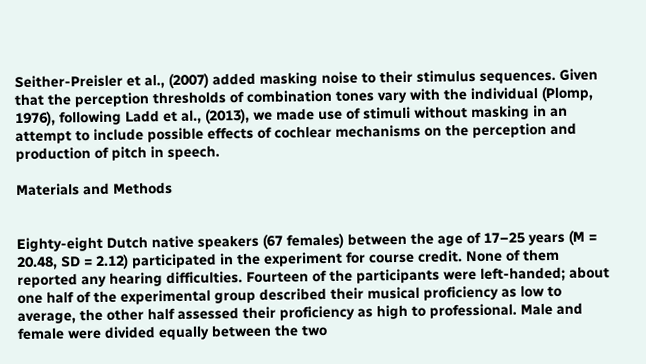Seither-Preisler et al., (2007) added masking noise to their stimulus sequences. Given that the perception thresholds of combination tones vary with the individual (Plomp, 1976), following Ladd et al., (2013), we made use of stimuli without masking in an attempt to include possible effects of cochlear mechanisms on the perception and production of pitch in speech.

Materials and Methods


Eighty-eight Dutch native speakers (67 females) between the age of 17–25 years (M = 20.48, SD = 2.12) participated in the experiment for course credit. None of them reported any hearing difficulties. Fourteen of the participants were left-handed; about one half of the experimental group described their musical proficiency as low to average, the other half assessed their proficiency as high to professional. Male and female were divided equally between the two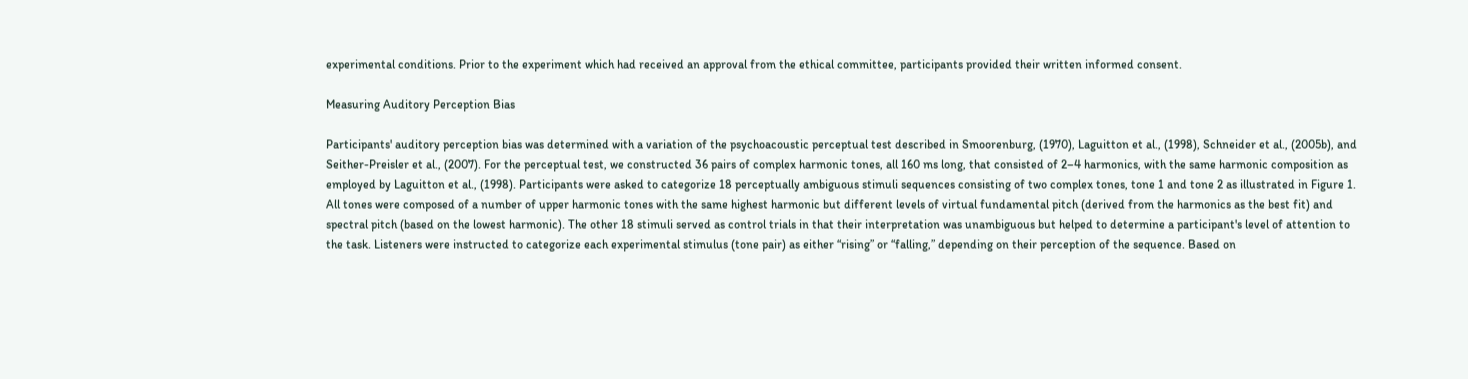experimental conditions. Prior to the experiment which had received an approval from the ethical committee, participants provided their written informed consent.

Measuring Auditory Perception Bias

Participants' auditory perception bias was determined with a variation of the psychoacoustic perceptual test described in Smoorenburg, (1970), Laguitton et al., (1998), Schneider et al., (2005b), and Seither-Preisler et al., (2007). For the perceptual test, we constructed 36 pairs of complex harmonic tones, all 160 ms long, that consisted of 2–4 harmonics, with the same harmonic composition as employed by Laguitton et al., (1998). Participants were asked to categorize 18 perceptually ambiguous stimuli sequences consisting of two complex tones, tone 1 and tone 2 as illustrated in Figure 1. All tones were composed of a number of upper harmonic tones with the same highest harmonic but different levels of virtual fundamental pitch (derived from the harmonics as the best fit) and spectral pitch (based on the lowest harmonic). The other 18 stimuli served as control trials in that their interpretation was unambiguous but helped to determine a participant's level of attention to the task. Listeners were instructed to categorize each experimental stimulus (tone pair) as either “rising” or “falling,” depending on their perception of the sequence. Based on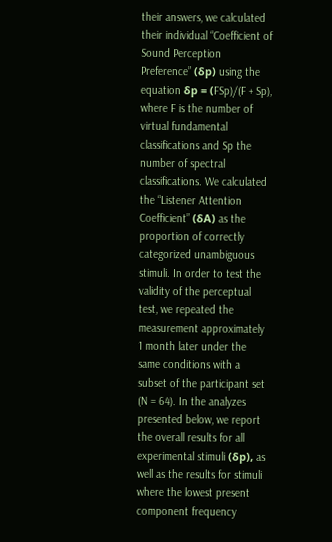their answers, we calculated their individual “Coefficient of Sound Perception Preference” (δp) using the equation δp = (FSp)/(F + Sp), where F is the number of virtual fundamental classifications and Sp the number of spectral classifications. We calculated the “Listener Attention Coefficient” (δA) as the proportion of correctly categorized unambiguous stimuli. In order to test the validity of the perceptual test, we repeated the measurement approximately 1 month later under the same conditions with a subset of the participant set (N = 64). In the analyzes presented below, we report the overall results for all experimental stimuli (δp), as well as the results for stimuli where the lowest present component frequency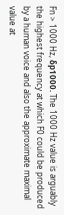Fn > 1000 Hz, δp1000. The 1000 Hz value is arguably the highest frequency at which F0 could be produced by a human voice and also the approximate maximal value at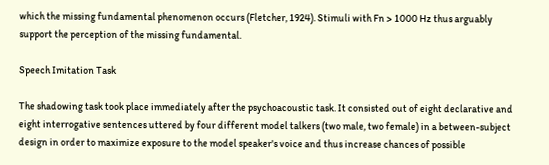which the missing fundamental phenomenon occurs (Fletcher, 1924). Stimuli with Fn > 1000 Hz thus arguably support the perception of the missing fundamental.

Speech Imitation Task

The shadowing task took place immediately after the psychoacoustic task. It consisted out of eight declarative and eight interrogative sentences uttered by four different model talkers (two male, two female) in a between-subject design in order to maximize exposure to the model speaker's voice and thus increase chances of possible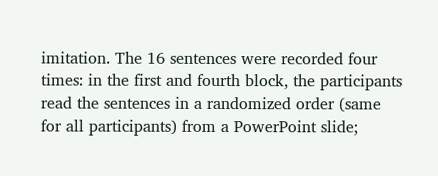imitation. The 16 sentences were recorded four times: in the first and fourth block, the participants read the sentences in a randomized order (same for all participants) from a PowerPoint slide;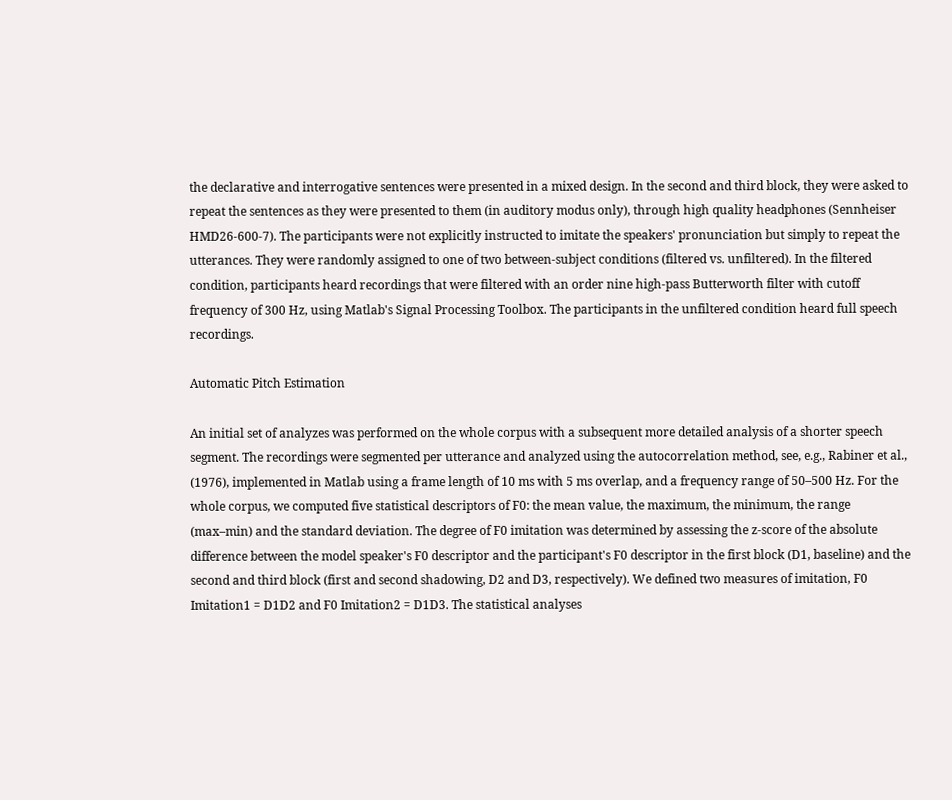the declarative and interrogative sentences were presented in a mixed design. In the second and third block, they were asked to repeat the sentences as they were presented to them (in auditory modus only), through high quality headphones (Sennheiser HMD26-600-7). The participants were not explicitly instructed to imitate the speakers' pronunciation but simply to repeat the utterances. They were randomly assigned to one of two between-subject conditions (filtered vs. unfiltered). In the filtered condition, participants heard recordings that were filtered with an order nine high-pass Butterworth filter with cutoff frequency of 300 Hz, using Matlab's Signal Processing Toolbox. The participants in the unfiltered condition heard full speech recordings.

Automatic Pitch Estimation

An initial set of analyzes was performed on the whole corpus with a subsequent more detailed analysis of a shorter speech segment. The recordings were segmented per utterance and analyzed using the autocorrelation method, see, e.g., Rabiner et al., (1976), implemented in Matlab using a frame length of 10 ms with 5 ms overlap, and a frequency range of 50–500 Hz. For the whole corpus, we computed five statistical descriptors of F0: the mean value, the maximum, the minimum, the range (max–min) and the standard deviation. The degree of F0 imitation was determined by assessing the z-score of the absolute difference between the model speaker's F0 descriptor and the participant's F0 descriptor in the first block (D1, baseline) and the second and third block (first and second shadowing, D2 and D3, respectively). We defined two measures of imitation, F0 Imitation1 = D1D2 and F0 Imitation2 = D1D3. The statistical analyses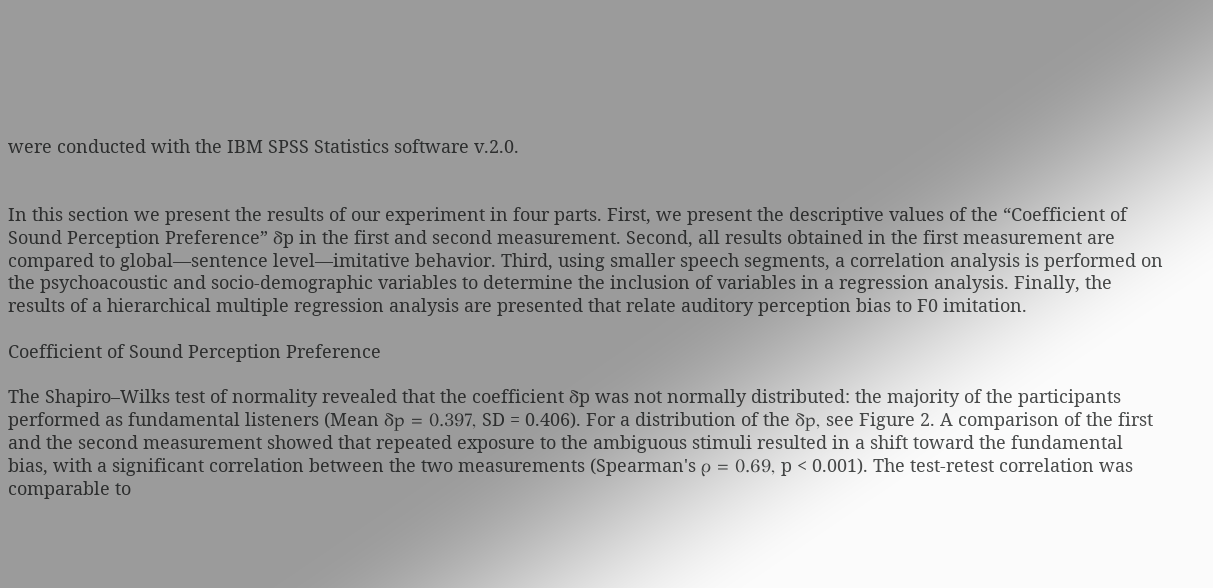were conducted with the IBM SPSS Statistics software v.2.0.


In this section we present the results of our experiment in four parts. First, we present the descriptive values of the “Coefficient of Sound Perception Preference” δp in the first and second measurement. Second, all results obtained in the first measurement are compared to global—sentence level—imitative behavior. Third, using smaller speech segments, a correlation analysis is performed on the psychoacoustic and socio-demographic variables to determine the inclusion of variables in a regression analysis. Finally, the results of a hierarchical multiple regression analysis are presented that relate auditory perception bias to F0 imitation.

Coefficient of Sound Perception Preference

The Shapiro–Wilks test of normality revealed that the coefficient δp was not normally distributed: the majority of the participants performed as fundamental listeners (Mean δp = 0.397, SD = 0.406). For a distribution of the δp, see Figure 2. A comparison of the first and the second measurement showed that repeated exposure to the ambiguous stimuli resulted in a shift toward the fundamental bias, with a significant correlation between the two measurements (Spearman's ρ = 0.69, p < 0.001). The test-retest correlation was comparable to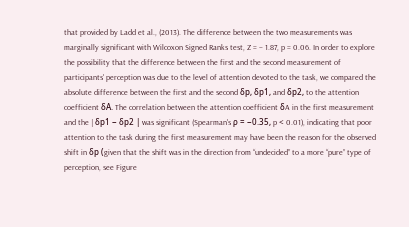that provided by Ladd et al., (2013). The difference between the two measurements was marginally significant with Wilcoxon Signed Ranks test, Z = − 1.87, p = 0.06. In order to explore the possibility that the difference between the first and the second measurement of participants' perception was due to the level of attention devoted to the task, we compared the absolute difference between the first and the second δp, δp1, and δp2, to the attention coefficient δA. The correlation between the attention coefficient δA in the first measurement and the | δp1 − δp2 | was significant (Spearman's ρ = −0.35, p < 0.01), indicating that poor attention to the task during the first measurement may have been the reason for the observed shift in δp (given that the shift was in the direction from “undecided” to a more “pure” type of perception, see Figure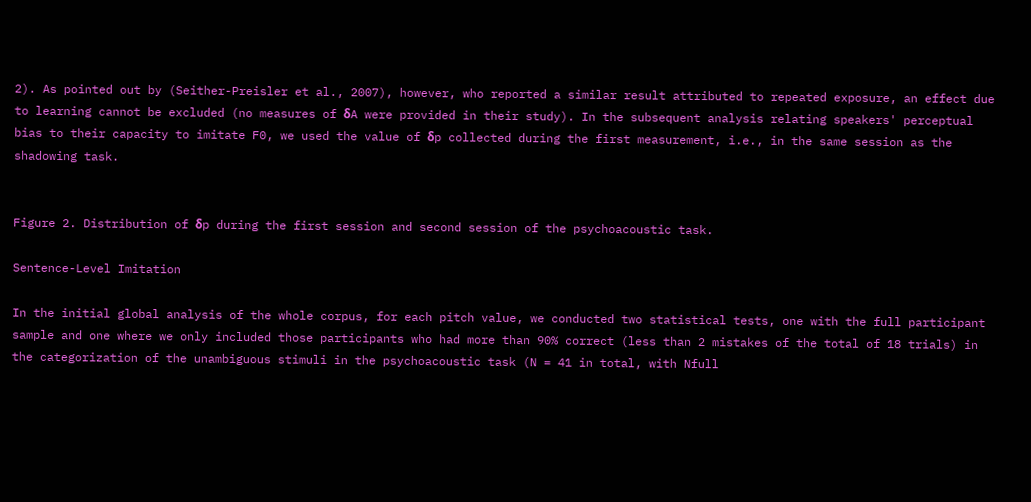2). As pointed out by (Seither-Preisler et al., 2007), however, who reported a similar result attributed to repeated exposure, an effect due to learning cannot be excluded (no measures of δA were provided in their study). In the subsequent analysis relating speakers' perceptual bias to their capacity to imitate F0, we used the value of δp collected during the first measurement, i.e., in the same session as the shadowing task.


Figure 2. Distribution of δp during the first session and second session of the psychoacoustic task.

Sentence-Level Imitation

In the initial global analysis of the whole corpus, for each pitch value, we conducted two statistical tests, one with the full participant sample and one where we only included those participants who had more than 90% correct (less than 2 mistakes of the total of 18 trials) in the categorization of the unambiguous stimuli in the psychoacoustic task (N = 41 in total, with Nfull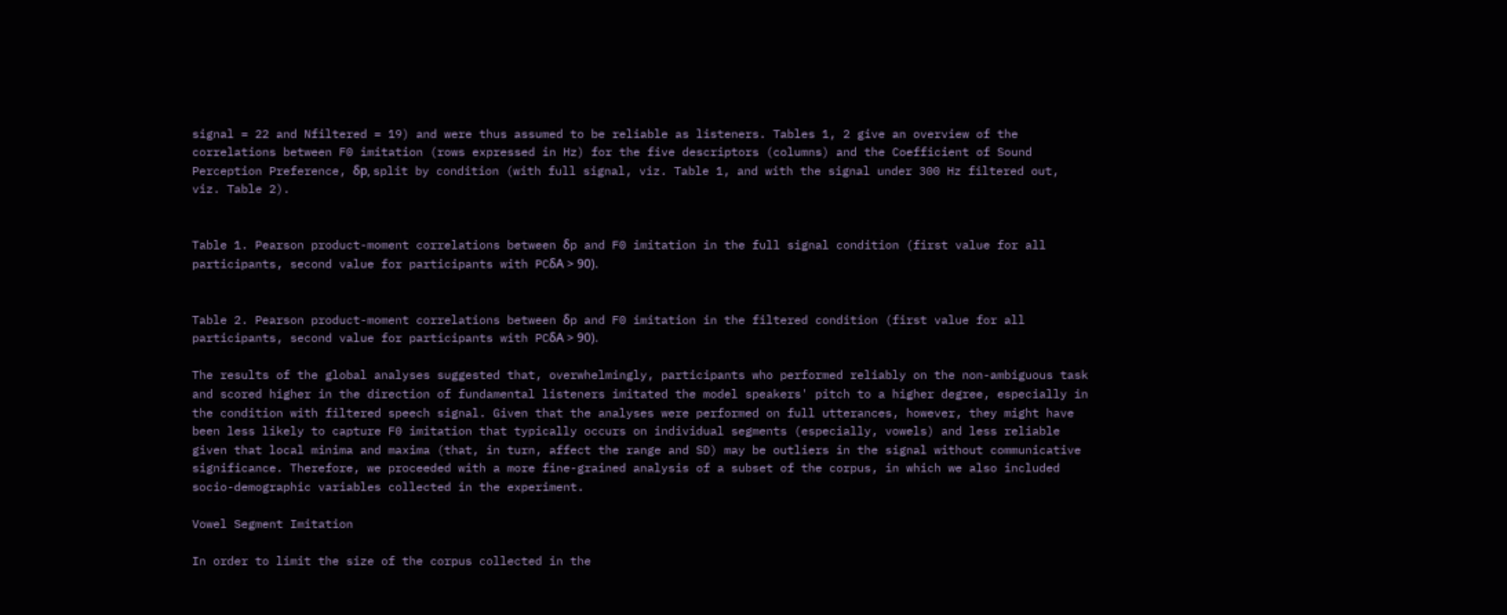signal = 22 and Nfiltered = 19) and were thus assumed to be reliable as listeners. Tables 1, 2 give an overview of the correlations between F0 imitation (rows expressed in Hz) for the five descriptors (columns) and the Coefficient of Sound Perception Preference, δp, split by condition (with full signal, viz. Table 1, and with the signal under 300 Hz filtered out, viz. Table 2).


Table 1. Pearson product-moment correlations between δp and F0 imitation in the full signal condition (first value for all participants, second value for participants with PCδA > 90).


Table 2. Pearson product-moment correlations between δp and F0 imitation in the filtered condition (first value for all participants, second value for participants with PCδA > 90).

The results of the global analyses suggested that, overwhelmingly, participants who performed reliably on the non-ambiguous task and scored higher in the direction of fundamental listeners imitated the model speakers' pitch to a higher degree, especially in the condition with filtered speech signal. Given that the analyses were performed on full utterances, however, they might have been less likely to capture F0 imitation that typically occurs on individual segments (especially, vowels) and less reliable given that local minima and maxima (that, in turn, affect the range and SD) may be outliers in the signal without communicative significance. Therefore, we proceeded with a more fine-grained analysis of a subset of the corpus, in which we also included socio-demographic variables collected in the experiment.

Vowel Segment Imitation

In order to limit the size of the corpus collected in the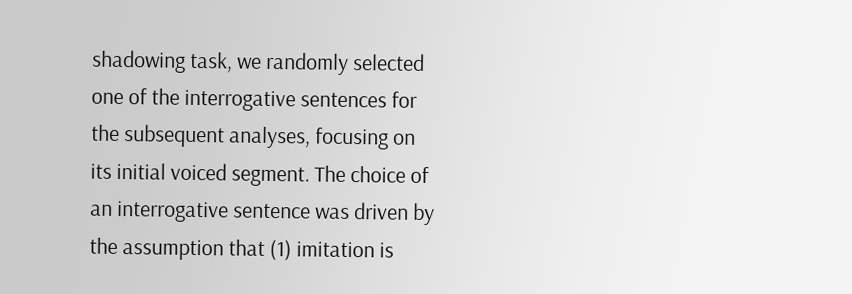shadowing task, we randomly selected one of the interrogative sentences for the subsequent analyses, focusing on its initial voiced segment. The choice of an interrogative sentence was driven by the assumption that (1) imitation is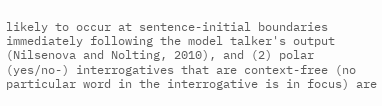likely to occur at sentence-initial boundaries immediately following the model talker's output (Nilsenova and Nolting, 2010), and (2) polar (yes/no-) interrogatives that are context-free (no particular word in the interrogative is in focus) are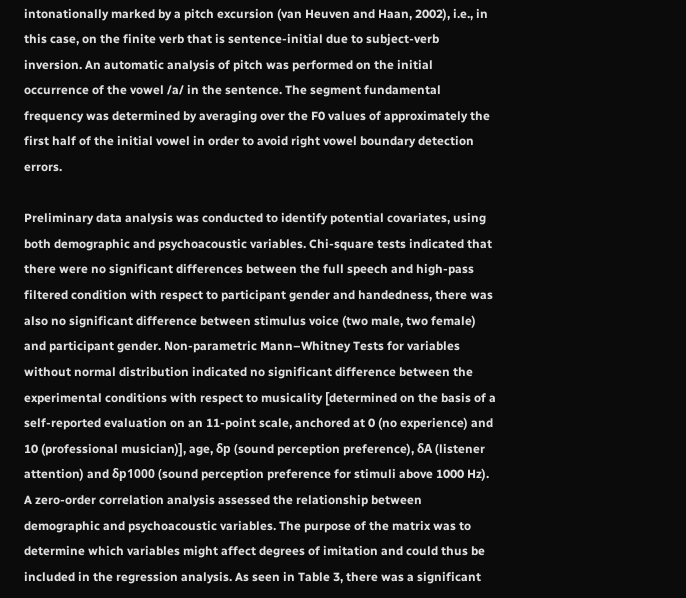intonationally marked by a pitch excursion (van Heuven and Haan, 2002), i.e., in this case, on the finite verb that is sentence-initial due to subject-verb inversion. An automatic analysis of pitch was performed on the initial occurrence of the vowel /a/ in the sentence. The segment fundamental frequency was determined by averaging over the F0 values of approximately the first half of the initial vowel in order to avoid right vowel boundary detection errors.

Preliminary data analysis was conducted to identify potential covariates, using both demographic and psychoacoustic variables. Chi-square tests indicated that there were no significant differences between the full speech and high-pass filtered condition with respect to participant gender and handedness, there was also no significant difference between stimulus voice (two male, two female) and participant gender. Non-parametric Mann–Whitney Tests for variables without normal distribution indicated no significant difference between the experimental conditions with respect to musicality [determined on the basis of a self-reported evaluation on an 11-point scale, anchored at 0 (no experience) and 10 (professional musician)], age, δp (sound perception preference), δA (listener attention) and δp1000 (sound perception preference for stimuli above 1000 Hz). A zero-order correlation analysis assessed the relationship between demographic and psychoacoustic variables. The purpose of the matrix was to determine which variables might affect degrees of imitation and could thus be included in the regression analysis. As seen in Table 3, there was a significant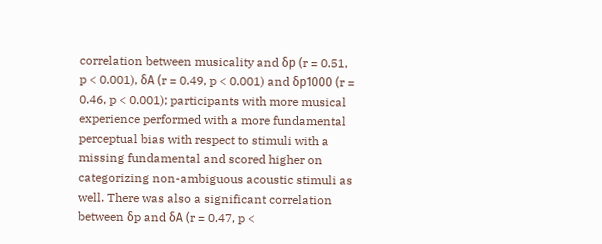correlation between musicality and δp (r = 0.51, p < 0.001), δA (r = 0.49, p < 0.001) and δp1000 (r = 0.46, p < 0.001); participants with more musical experience performed with a more fundamental perceptual bias with respect to stimuli with a missing fundamental and scored higher on categorizing non-ambiguous acoustic stimuli as well. There was also a significant correlation between δp and δA (r = 0.47, p <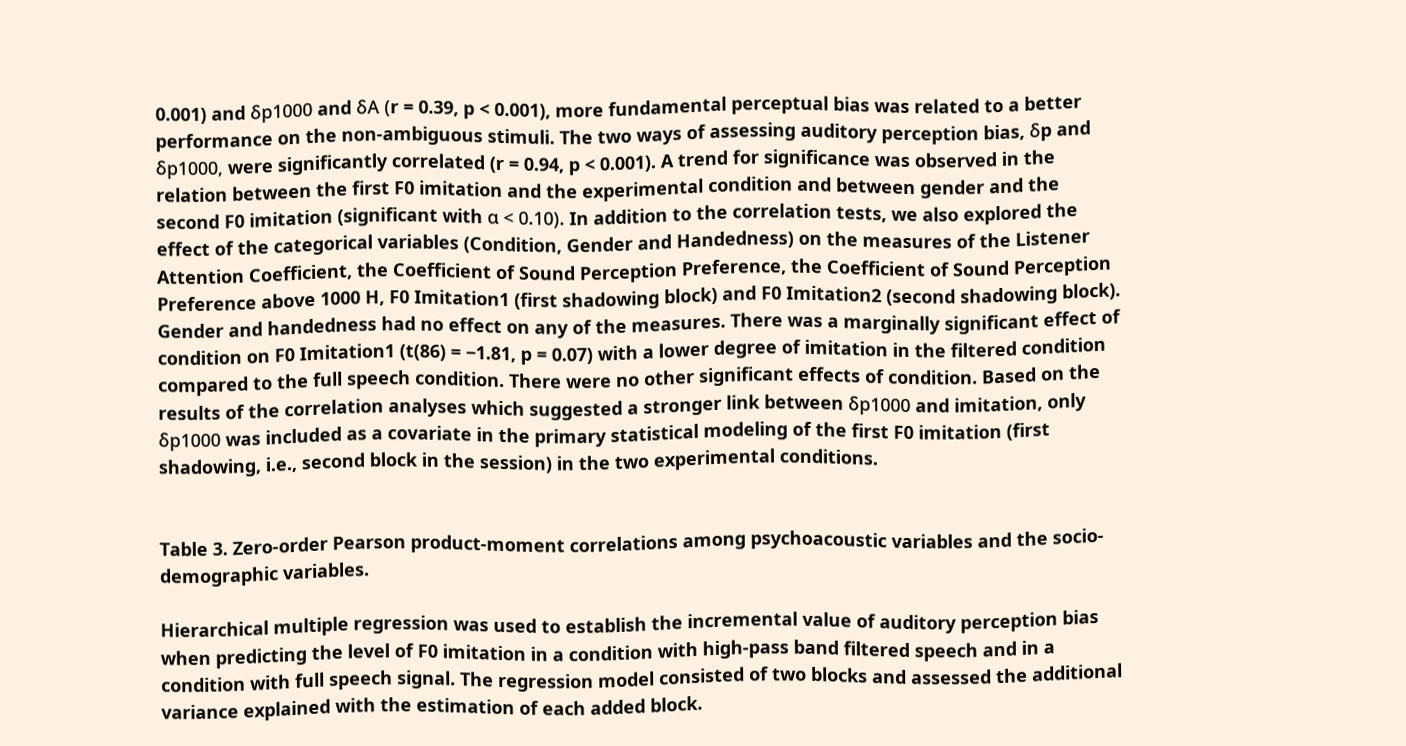0.001) and δp1000 and δA (r = 0.39, p < 0.001), more fundamental perceptual bias was related to a better performance on the non-ambiguous stimuli. The two ways of assessing auditory perception bias, δp and δp1000, were significantly correlated (r = 0.94, p < 0.001). A trend for significance was observed in the relation between the first F0 imitation and the experimental condition and between gender and the second F0 imitation (significant with α < 0.10). In addition to the correlation tests, we also explored the effect of the categorical variables (Condition, Gender and Handedness) on the measures of the Listener Attention Coefficient, the Coefficient of Sound Perception Preference, the Coefficient of Sound Perception Preference above 1000 H, F0 Imitation1 (first shadowing block) and F0 Imitation2 (second shadowing block). Gender and handedness had no effect on any of the measures. There was a marginally significant effect of condition on F0 Imitation1 (t(86) = −1.81, p = 0.07) with a lower degree of imitation in the filtered condition compared to the full speech condition. There were no other significant effects of condition. Based on the results of the correlation analyses which suggested a stronger link between δp1000 and imitation, only δp1000 was included as a covariate in the primary statistical modeling of the first F0 imitation (first shadowing, i.e., second block in the session) in the two experimental conditions.


Table 3. Zero-order Pearson product-moment correlations among psychoacoustic variables and the socio-demographic variables.

Hierarchical multiple regression was used to establish the incremental value of auditory perception bias when predicting the level of F0 imitation in a condition with high-pass band filtered speech and in a condition with full speech signal. The regression model consisted of two blocks and assessed the additional variance explained with the estimation of each added block.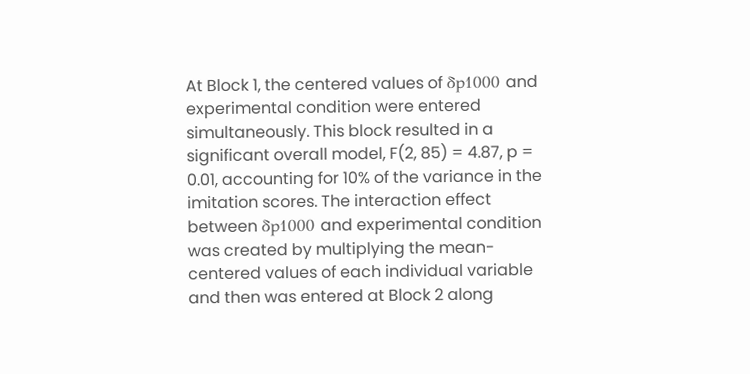At Block 1, the centered values of δp1000 and experimental condition were entered simultaneously. This block resulted in a significant overall model, F(2, 85) = 4.87, p = 0.01, accounting for 10% of the variance in the imitation scores. The interaction effect between δp1000 and experimental condition was created by multiplying the mean-centered values of each individual variable and then was entered at Block 2 along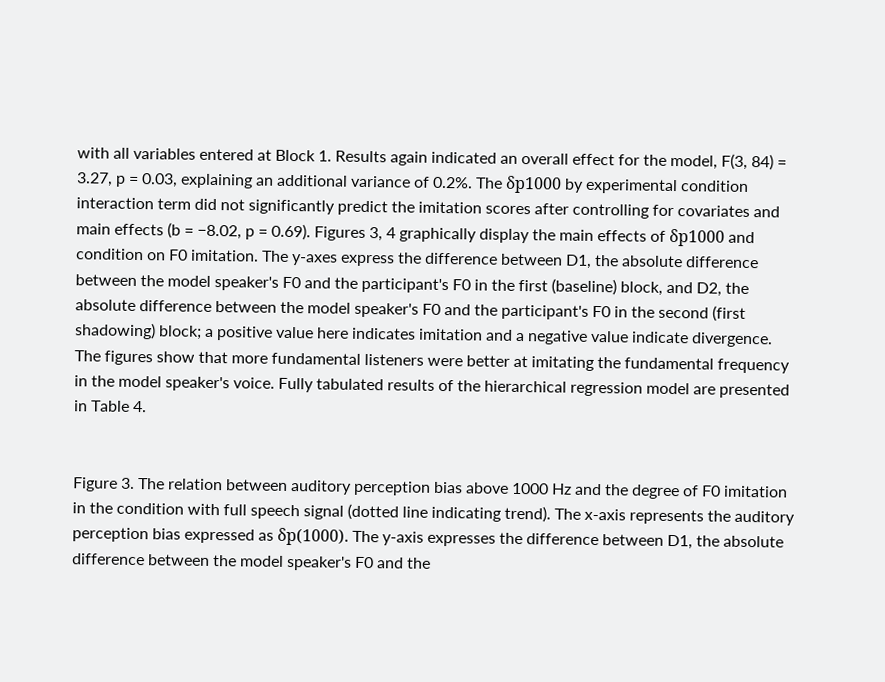with all variables entered at Block 1. Results again indicated an overall effect for the model, F(3, 84) = 3.27, p = 0.03, explaining an additional variance of 0.2%. The δp1000 by experimental condition interaction term did not significantly predict the imitation scores after controlling for covariates and main effects (b = −8.02, p = 0.69). Figures 3, 4 graphically display the main effects of δp1000 and condition on F0 imitation. The y-axes express the difference between D1, the absolute difference between the model speaker's F0 and the participant's F0 in the first (baseline) block, and D2, the absolute difference between the model speaker's F0 and the participant's F0 in the second (first shadowing) block; a positive value here indicates imitation and a negative value indicate divergence. The figures show that more fundamental listeners were better at imitating the fundamental frequency in the model speaker's voice. Fully tabulated results of the hierarchical regression model are presented in Table 4.


Figure 3. The relation between auditory perception bias above 1000 Hz and the degree of F0 imitation in the condition with full speech signal (dotted line indicating trend). The x-axis represents the auditory perception bias expressed as δp(1000). The y-axis expresses the difference between D1, the absolute difference between the model speaker's F0 and the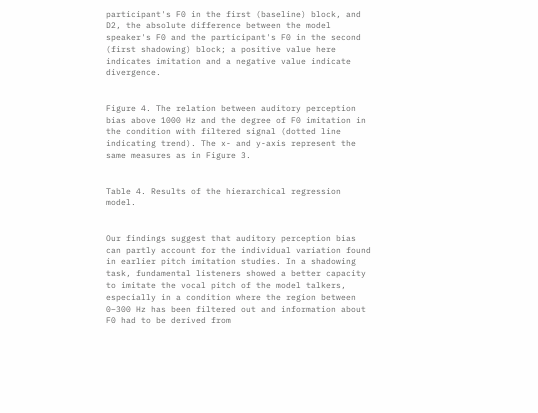participant's F0 in the first (baseline) block, and D2, the absolute difference between the model speaker's F0 and the participant's F0 in the second (first shadowing) block; a positive value here indicates imitation and a negative value indicate divergence.


Figure 4. The relation between auditory perception bias above 1000 Hz and the degree of F0 imitation in the condition with filtered signal (dotted line indicating trend). The x- and y-axis represent the same measures as in Figure 3.


Table 4. Results of the hierarchical regression model.


Our findings suggest that auditory perception bias can partly account for the individual variation found in earlier pitch imitation studies. In a shadowing task, fundamental listeners showed a better capacity to imitate the vocal pitch of the model talkers, especially in a condition where the region between 0–300 Hz has been filtered out and information about F0 had to be derived from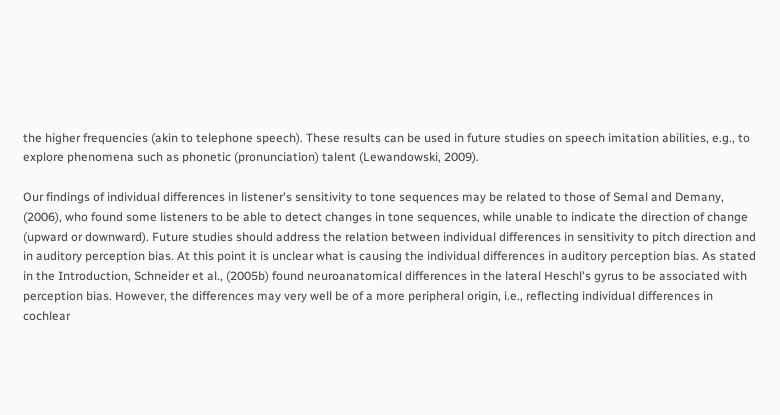the higher frequencies (akin to telephone speech). These results can be used in future studies on speech imitation abilities, e.g., to explore phenomena such as phonetic (pronunciation) talent (Lewandowski, 2009).

Our findings of individual differences in listener's sensitivity to tone sequences may be related to those of Semal and Demany, (2006), who found some listeners to be able to detect changes in tone sequences, while unable to indicate the direction of change (upward or downward). Future studies should address the relation between individual differences in sensitivity to pitch direction and in auditory perception bias. At this point it is unclear what is causing the individual differences in auditory perception bias. As stated in the Introduction, Schneider et al., (2005b) found neuroanatomical differences in the lateral Heschl's gyrus to be associated with perception bias. However, the differences may very well be of a more peripheral origin, i.e., reflecting individual differences in cochlear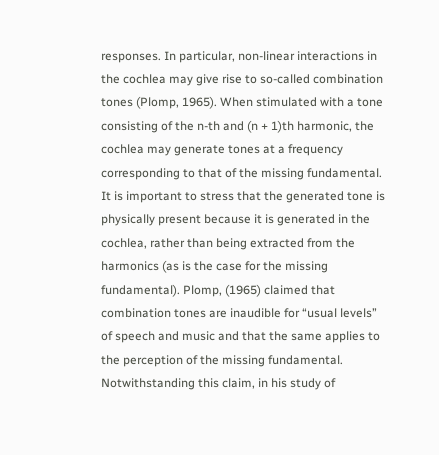responses. In particular, non-linear interactions in the cochlea may give rise to so-called combination tones (Plomp, 1965). When stimulated with a tone consisting of the n-th and (n + 1)th harmonic, the cochlea may generate tones at a frequency corresponding to that of the missing fundamental. It is important to stress that the generated tone is physically present because it is generated in the cochlea, rather than being extracted from the harmonics (as is the case for the missing fundamental). Plomp, (1965) claimed that combination tones are inaudible for “usual levels” of speech and music and that the same applies to the perception of the missing fundamental. Notwithstanding this claim, in his study of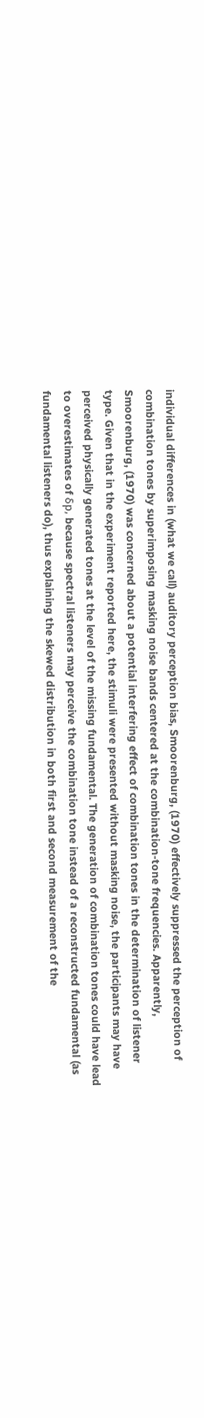individual differences in (what we call) auditory perception bias, Smoorenburg, (1970) effectively suppressed the perception of combination tones by superimposing masking noise bands centered at the combination-tone frequencies. Apparently, Smoorenburg, (1970) was concerned about a potential interfering effect of combination tones in the determination of listener type. Given that in the experiment reported here, the stimuli were presented without masking noise, the participants may have perceived physically generated tones at the level of the missing fundamental. The generation of combination tones could have lead to overestimates of δp, because spectral listeners may perceive the combination tone instead of a reconstructed fundamental (as fundamental listeners do), thus explaining the skewed distribution in both first and second measurement of the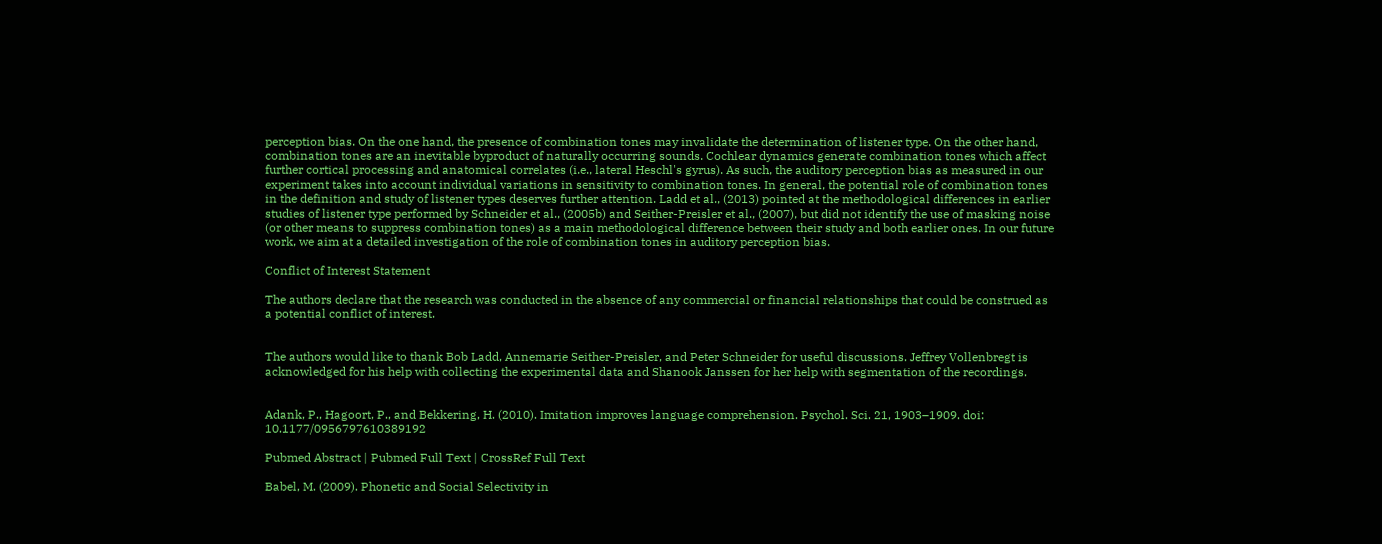perception bias. On the one hand, the presence of combination tones may invalidate the determination of listener type. On the other hand, combination tones are an inevitable byproduct of naturally occurring sounds. Cochlear dynamics generate combination tones which affect further cortical processing and anatomical correlates (i.e., lateral Heschl's gyrus). As such, the auditory perception bias as measured in our experiment takes into account individual variations in sensitivity to combination tones. In general, the potential role of combination tones in the definition and study of listener types deserves further attention. Ladd et al., (2013) pointed at the methodological differences in earlier studies of listener type performed by Schneider et al., (2005b) and Seither-Preisler et al., (2007), but did not identify the use of masking noise (or other means to suppress combination tones) as a main methodological difference between their study and both earlier ones. In our future work, we aim at a detailed investigation of the role of combination tones in auditory perception bias.

Conflict of Interest Statement

The authors declare that the research was conducted in the absence of any commercial or financial relationships that could be construed as a potential conflict of interest.


The authors would like to thank Bob Ladd, Annemarie Seither-Preisler, and Peter Schneider for useful discussions. Jeffrey Vollenbregt is acknowledged for his help with collecting the experimental data and Shanook Janssen for her help with segmentation of the recordings.


Adank, P., Hagoort, P., and Bekkering, H. (2010). Imitation improves language comprehension. Psychol. Sci. 21, 1903–1909. doi: 10.1177/0956797610389192

Pubmed Abstract | Pubmed Full Text | CrossRef Full Text

Babel, M. (2009). Phonetic and Social Selectivity in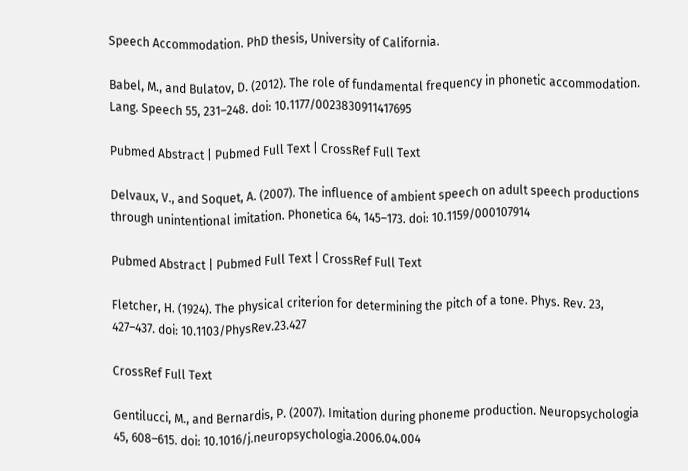Speech Accommodation. PhD thesis, University of California.

Babel, M., and Bulatov, D. (2012). The role of fundamental frequency in phonetic accommodation. Lang. Speech 55, 231–248. doi: 10.1177/0023830911417695

Pubmed Abstract | Pubmed Full Text | CrossRef Full Text

Delvaux, V., and Soquet, A. (2007). The influence of ambient speech on adult speech productions through unintentional imitation. Phonetica 64, 145–173. doi: 10.1159/000107914

Pubmed Abstract | Pubmed Full Text | CrossRef Full Text

Fletcher, H. (1924). The physical criterion for determining the pitch of a tone. Phys. Rev. 23, 427–437. doi: 10.1103/PhysRev.23.427

CrossRef Full Text

Gentilucci, M., and Bernardis, P. (2007). Imitation during phoneme production. Neuropsychologia 45, 608–615. doi: 10.1016/j.neuropsychologia.2006.04.004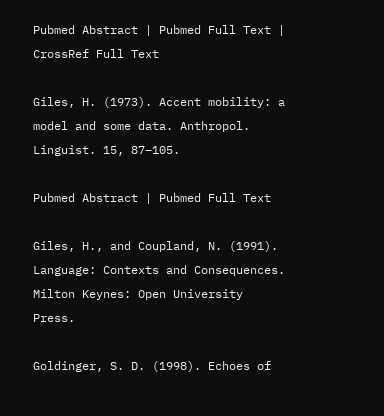Pubmed Abstract | Pubmed Full Text | CrossRef Full Text

Giles, H. (1973). Accent mobility: a model and some data. Anthropol. Linguist. 15, 87–105.

Pubmed Abstract | Pubmed Full Text

Giles, H., and Coupland, N. (1991). Language: Contexts and Consequences. Milton Keynes: Open University Press.

Goldinger, S. D. (1998). Echoes of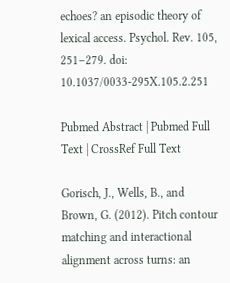echoes? an episodic theory of lexical access. Psychol. Rev. 105, 251–279. doi: 10.1037/0033-295X.105.2.251

Pubmed Abstract | Pubmed Full Text | CrossRef Full Text

Gorisch, J., Wells, B., and Brown, G. (2012). Pitch contour matching and interactional alignment across turns: an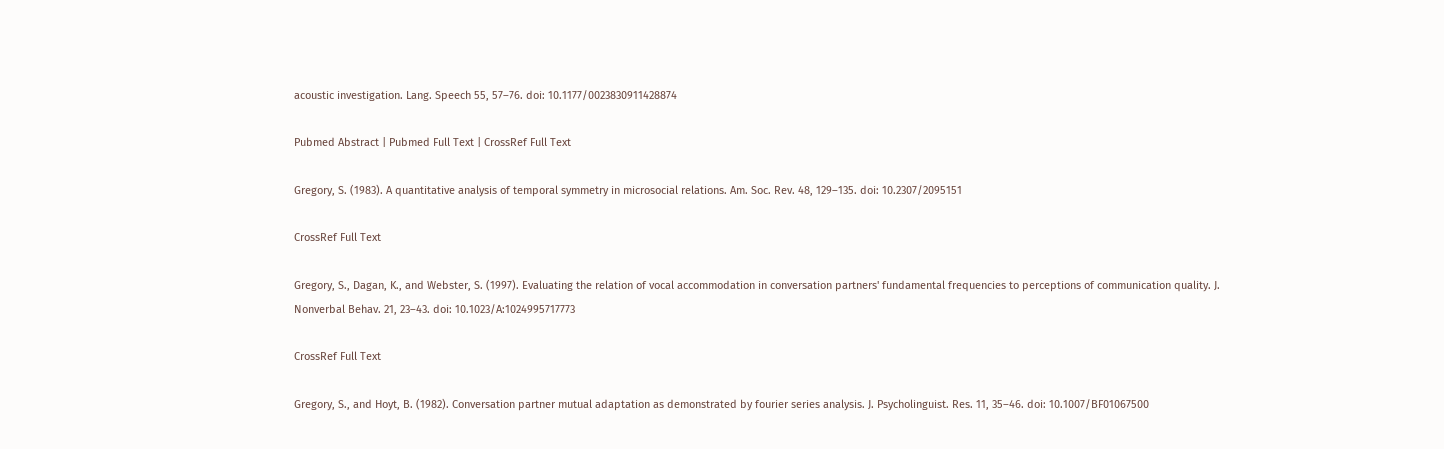acoustic investigation. Lang. Speech 55, 57–76. doi: 10.1177/0023830911428874

Pubmed Abstract | Pubmed Full Text | CrossRef Full Text

Gregory, S. (1983). A quantitative analysis of temporal symmetry in microsocial relations. Am. Soc. Rev. 48, 129–135. doi: 10.2307/2095151

CrossRef Full Text

Gregory, S., Dagan, K., and Webster, S. (1997). Evaluating the relation of vocal accommodation in conversation partners' fundamental frequencies to perceptions of communication quality. J. Nonverbal Behav. 21, 23–43. doi: 10.1023/A:1024995717773

CrossRef Full Text

Gregory, S., and Hoyt, B. (1982). Conversation partner mutual adaptation as demonstrated by fourier series analysis. J. Psycholinguist. Res. 11, 35–46. doi: 10.1007/BF01067500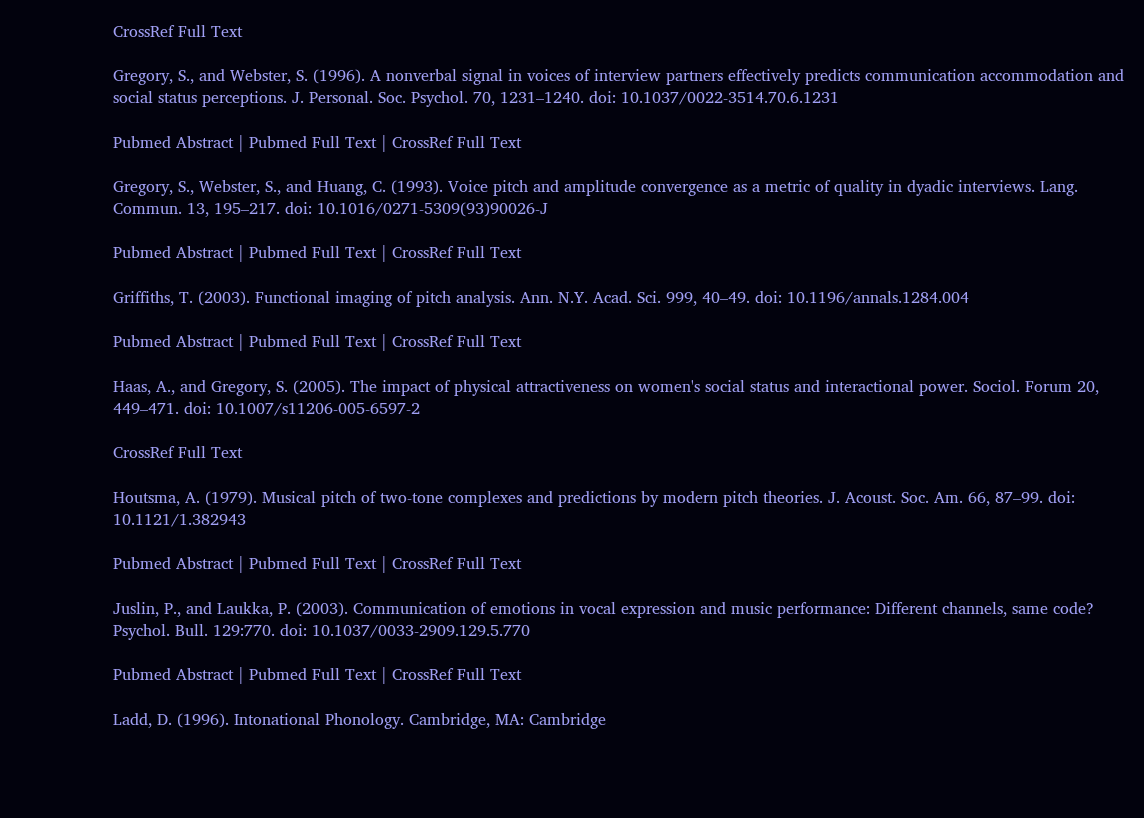CrossRef Full Text

Gregory, S., and Webster, S. (1996). A nonverbal signal in voices of interview partners effectively predicts communication accommodation and social status perceptions. J. Personal. Soc. Psychol. 70, 1231–1240. doi: 10.1037/0022-3514.70.6.1231

Pubmed Abstract | Pubmed Full Text | CrossRef Full Text

Gregory, S., Webster, S., and Huang, C. (1993). Voice pitch and amplitude convergence as a metric of quality in dyadic interviews. Lang. Commun. 13, 195–217. doi: 10.1016/0271-5309(93)90026-J

Pubmed Abstract | Pubmed Full Text | CrossRef Full Text

Griffiths, T. (2003). Functional imaging of pitch analysis. Ann. N.Y. Acad. Sci. 999, 40–49. doi: 10.1196/annals.1284.004

Pubmed Abstract | Pubmed Full Text | CrossRef Full Text

Haas, A., and Gregory, S. (2005). The impact of physical attractiveness on women's social status and interactional power. Sociol. Forum 20, 449–471. doi: 10.1007/s11206-005-6597-2

CrossRef Full Text

Houtsma, A. (1979). Musical pitch of two-tone complexes and predictions by modern pitch theories. J. Acoust. Soc. Am. 66, 87–99. doi: 10.1121/1.382943

Pubmed Abstract | Pubmed Full Text | CrossRef Full Text

Juslin, P., and Laukka, P. (2003). Communication of emotions in vocal expression and music performance: Different channels, same code? Psychol. Bull. 129:770. doi: 10.1037/0033-2909.129.5.770

Pubmed Abstract | Pubmed Full Text | CrossRef Full Text

Ladd, D. (1996). Intonational Phonology. Cambridge, MA: Cambridge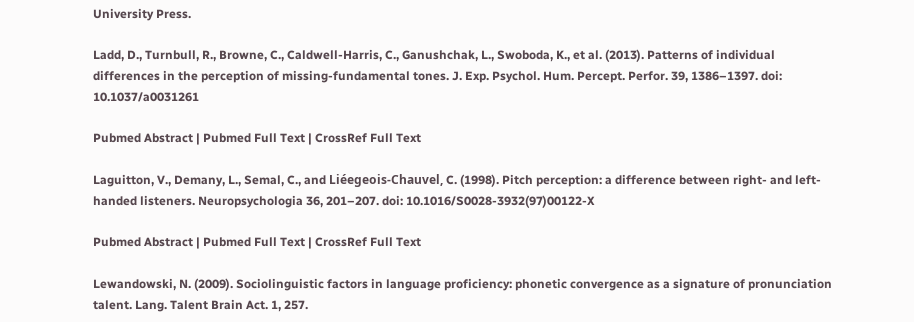University Press.

Ladd, D., Turnbull, R., Browne, C., Caldwell-Harris, C., Ganushchak, L., Swoboda, K., et al. (2013). Patterns of individual differences in the perception of missing-fundamental tones. J. Exp. Psychol. Hum. Percept. Perfor. 39, 1386–1397. doi: 10.1037/a0031261

Pubmed Abstract | Pubmed Full Text | CrossRef Full Text

Laguitton, V., Demany, L., Semal, C., and Liéegeois-Chauvel, C. (1998). Pitch perception: a difference between right- and left-handed listeners. Neuropsychologia 36, 201–207. doi: 10.1016/S0028-3932(97)00122-X

Pubmed Abstract | Pubmed Full Text | CrossRef Full Text

Lewandowski, N. (2009). Sociolinguistic factors in language proficiency: phonetic convergence as a signature of pronunciation talent. Lang. Talent Brain Act. 1, 257.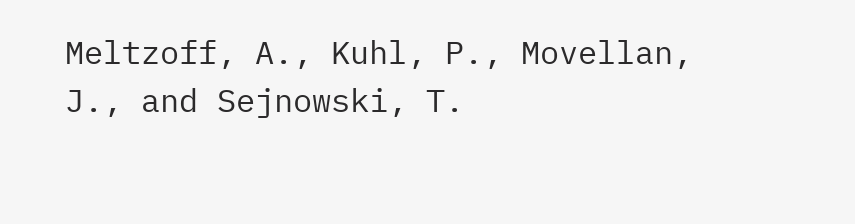Meltzoff, A., Kuhl, P., Movellan, J., and Sejnowski, T.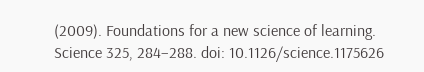(2009). Foundations for a new science of learning. Science 325, 284–288. doi: 10.1126/science.1175626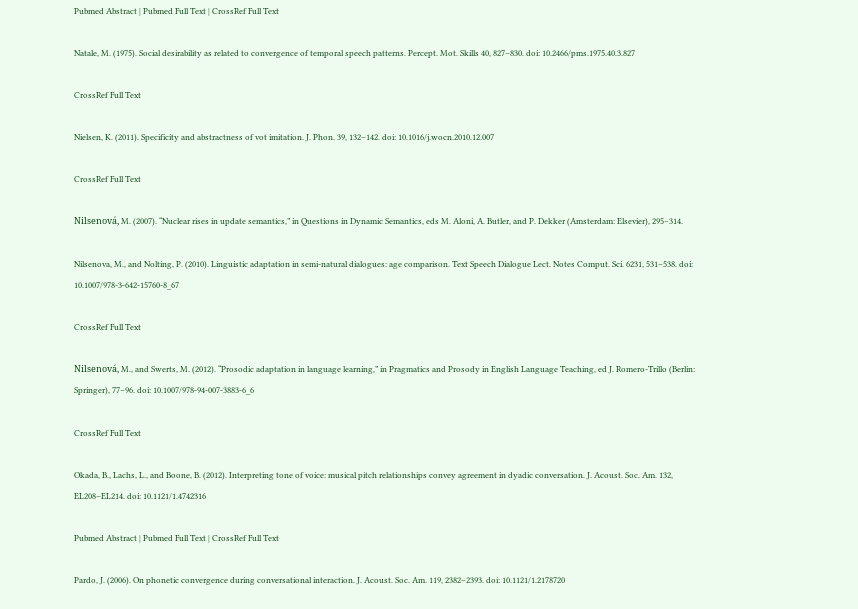Pubmed Abstract | Pubmed Full Text | CrossRef Full Text

Natale, M. (1975). Social desirability as related to convergence of temporal speech patterns. Percept. Mot. Skills 40, 827–830. doi: 10.2466/pms.1975.40.3.827

CrossRef Full Text

Nielsen, K. (2011). Specificity and abstractness of vot imitation. J. Phon. 39, 132–142. doi: 10.1016/j.wocn.2010.12.007

CrossRef Full Text

Nilsenová, M. (2007). “Nuclear rises in update semantics,” in Questions in Dynamic Semantics, eds M. Aloni, A. Butler, and P. Dekker (Amsterdam: Elsevier), 295–314.

Nilsenova, M., and Nolting, P. (2010). Linguistic adaptation in semi-natural dialogues: age comparison. Text Speech Dialogue Lect. Notes Comput. Sci. 6231, 531–538. doi: 10.1007/978-3-642-15760-8_67

CrossRef Full Text

Nilsenová, M., and Swerts, M. (2012). “Prosodic adaptation in language learning,” in Pragmatics and Prosody in English Language Teaching, ed J. Romero-Trillo (Berlin: Springer), 77–96. doi: 10.1007/978-94-007-3883-6_6

CrossRef Full Text

Okada, B., Lachs, L., and Boone, B. (2012). Interpreting tone of voice: musical pitch relationships convey agreement in dyadic conversation. J. Acoust. Soc. Am. 132, EL208–EL214. doi: 10.1121/1.4742316

Pubmed Abstract | Pubmed Full Text | CrossRef Full Text

Pardo, J. (2006). On phonetic convergence during conversational interaction. J. Acoust. Soc. Am. 119, 2382–2393. doi: 10.1121/1.2178720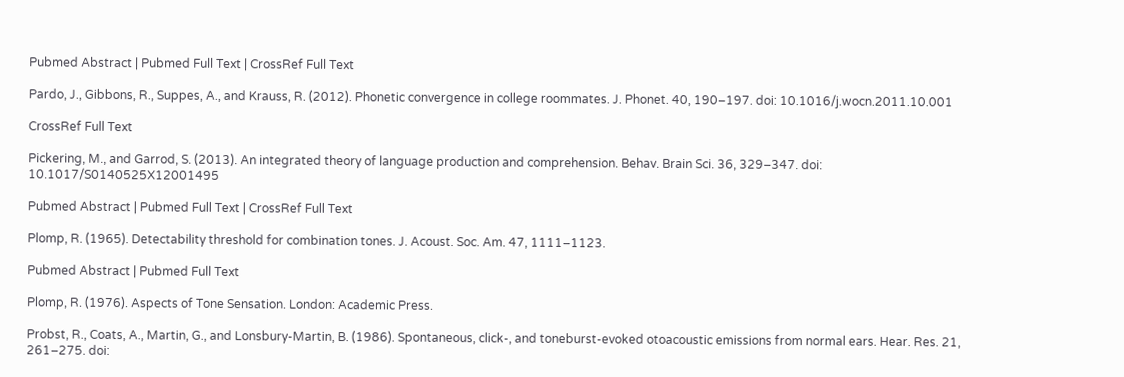Pubmed Abstract | Pubmed Full Text | CrossRef Full Text

Pardo, J., Gibbons, R., Suppes, A., and Krauss, R. (2012). Phonetic convergence in college roommates. J. Phonet. 40, 190–197. doi: 10.1016/j.wocn.2011.10.001

CrossRef Full Text

Pickering, M., and Garrod, S. (2013). An integrated theory of language production and comprehension. Behav. Brain Sci. 36, 329–347. doi: 10.1017/S0140525X12001495

Pubmed Abstract | Pubmed Full Text | CrossRef Full Text

Plomp, R. (1965). Detectability threshold for combination tones. J. Acoust. Soc. Am. 47, 1111–1123.

Pubmed Abstract | Pubmed Full Text

Plomp, R. (1976). Aspects of Tone Sensation. London: Academic Press.

Probst, R., Coats, A., Martin, G., and Lonsbury-Martin, B. (1986). Spontaneous, click-, and toneburst-evoked otoacoustic emissions from normal ears. Hear. Res. 21, 261–275. doi: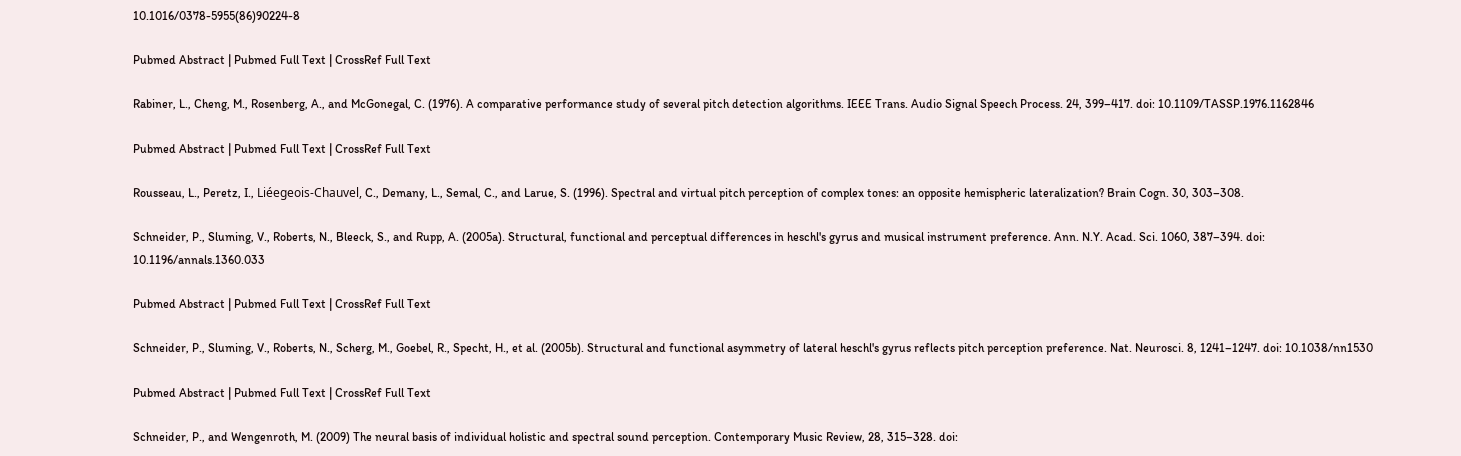10.1016/0378-5955(86)90224-8

Pubmed Abstract | Pubmed Full Text | CrossRef Full Text

Rabiner, L., Cheng, M., Rosenberg, A., and McGonegal, C. (1976). A comparative performance study of several pitch detection algorithms. IEEE Trans. Audio Signal Speech Process. 24, 399–417. doi: 10.1109/TASSP.1976.1162846

Pubmed Abstract | Pubmed Full Text | CrossRef Full Text

Rousseau, L., Peretz, I., Liéegeois-Chauvel, C., Demany, L., Semal, C., and Larue, S. (1996). Spectral and virtual pitch perception of complex tones: an opposite hemispheric lateralization? Brain Cogn. 30, 303–308.

Schneider, P., Sluming, V., Roberts, N., Bleeck, S., and Rupp, A. (2005a). Structural, functional and perceptual differences in heschl's gyrus and musical instrument preference. Ann. N.Y. Acad. Sci. 1060, 387–394. doi: 10.1196/annals.1360.033

Pubmed Abstract | Pubmed Full Text | CrossRef Full Text

Schneider, P., Sluming, V., Roberts, N., Scherg, M., Goebel, R., Specht, H., et al. (2005b). Structural and functional asymmetry of lateral heschl's gyrus reflects pitch perception preference. Nat. Neurosci. 8, 1241–1247. doi: 10.1038/nn1530

Pubmed Abstract | Pubmed Full Text | CrossRef Full Text

Schneider, P., and Wengenroth, M. (2009) The neural basis of individual holistic and spectral sound perception. Contemporary Music Review, 28, 315–328. doi: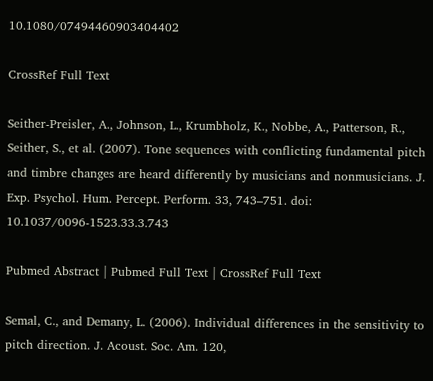10.1080/07494460903404402

CrossRef Full Text

Seither-Preisler, A., Johnson, L., Krumbholz, K., Nobbe, A., Patterson, R., Seither, S., et al. (2007). Tone sequences with conflicting fundamental pitch and timbre changes are heard differently by musicians and nonmusicians. J. Exp. Psychol. Hum. Percept. Perform. 33, 743–751. doi: 10.1037/0096-1523.33.3.743

Pubmed Abstract | Pubmed Full Text | CrossRef Full Text

Semal, C., and Demany, L. (2006). Individual differences in the sensitivity to pitch direction. J. Acoust. Soc. Am. 120,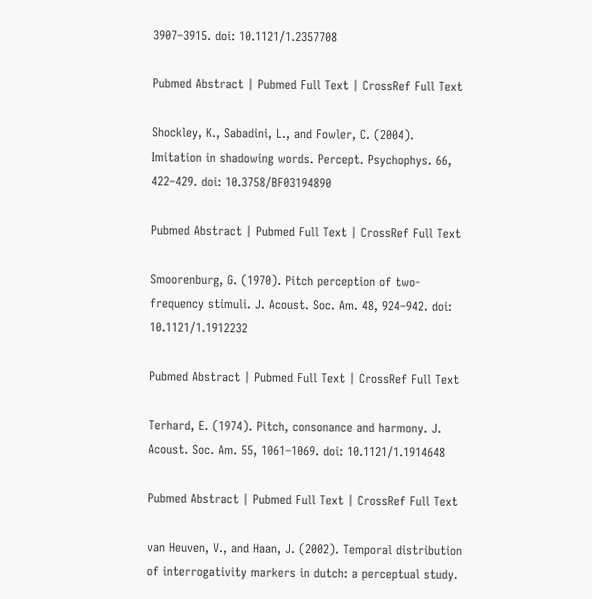3907–3915. doi: 10.1121/1.2357708

Pubmed Abstract | Pubmed Full Text | CrossRef Full Text

Shockley, K., Sabadini, L., and Fowler, C. (2004). Imitation in shadowing words. Percept. Psychophys. 66, 422–429. doi: 10.3758/BF03194890

Pubmed Abstract | Pubmed Full Text | CrossRef Full Text

Smoorenburg, G. (1970). Pitch perception of two-frequency stimuli. J. Acoust. Soc. Am. 48, 924–942. doi: 10.1121/1.1912232

Pubmed Abstract | Pubmed Full Text | CrossRef Full Text

Terhard, E. (1974). Pitch, consonance and harmony. J. Acoust. Soc. Am. 55, 1061–1069. doi: 10.1121/1.1914648

Pubmed Abstract | Pubmed Full Text | CrossRef Full Text

van Heuven, V., and Haan, J. (2002). Temporal distribution of interrogativity markers in dutch: a perceptual study.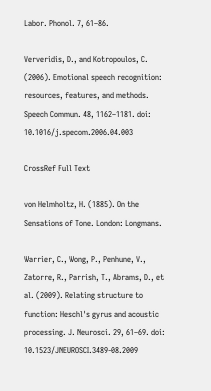Labor. Phonol. 7, 61–86.

Ververidis, D., and Kotropoulos, C. (2006). Emotional speech recognition: resources, features, and methods. Speech Commun. 48, 1162–1181. doi: 10.1016/j.specom.2006.04.003

CrossRef Full Text

von Helmholtz, H. (1885). On the Sensations of Tone. London: Longmans.

Warrier, C., Wong, P., Penhune, V., Zatorre, R., Parrish, T., Abrams, D., et al. (2009). Relating structure to function: Heschl's gyrus and acoustic processing. J. Neurosci. 29, 61–69. doi: 10.1523/JNEUROSCI.3489-08.2009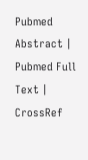Pubmed Abstract | Pubmed Full Text | CrossRef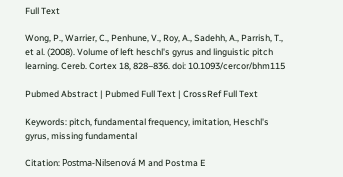Full Text

Wong, P., Warrier, C., Penhune, V., Roy, A., Sadehh, A., Parrish, T., et al. (2008). Volume of left heschl's gyrus and linguistic pitch learning. Cereb. Cortex 18, 828–836. doi: 10.1093/cercor/bhm115

Pubmed Abstract | Pubmed Full Text | CrossRef Full Text

Keywords: pitch, fundamental frequency, imitation, Heschl's gyrus, missing fundamental

Citation: Postma-Nilsenová M and Postma E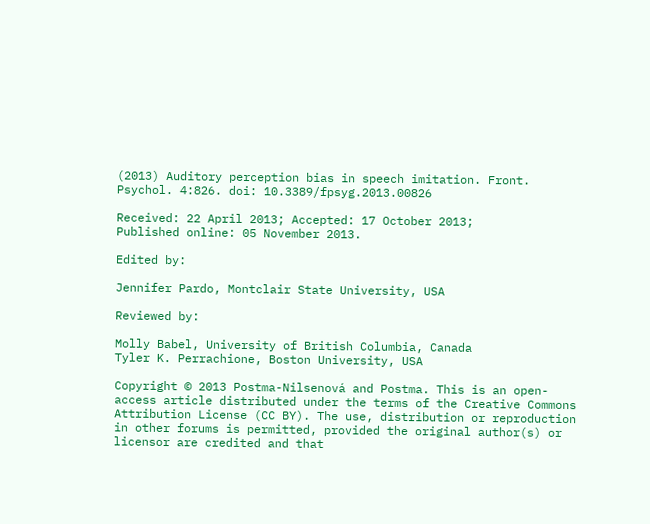(2013) Auditory perception bias in speech imitation. Front. Psychol. 4:826. doi: 10.3389/fpsyg.2013.00826

Received: 22 April 2013; Accepted: 17 October 2013;
Published online: 05 November 2013.

Edited by:

Jennifer Pardo, Montclair State University, USA

Reviewed by:

Molly Babel, University of British Columbia, Canada
Tyler K. Perrachione, Boston University, USA

Copyright © 2013 Postma-Nilsenová and Postma. This is an open-access article distributed under the terms of the Creative Commons Attribution License (CC BY). The use, distribution or reproduction in other forums is permitted, provided the original author(s) or licensor are credited and that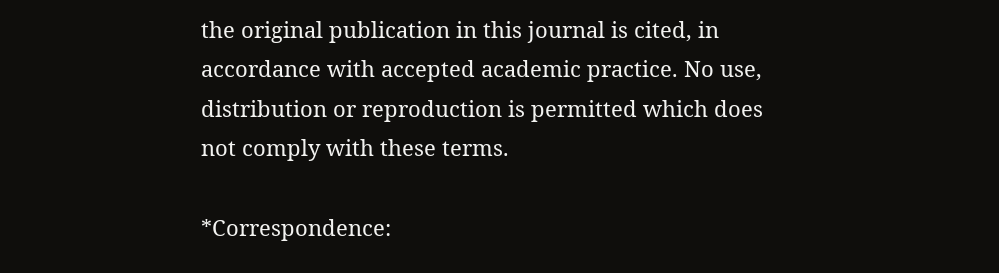the original publication in this journal is cited, in accordance with accepted academic practice. No use, distribution or reproduction is permitted which does not comply with these terms.

*Correspondence: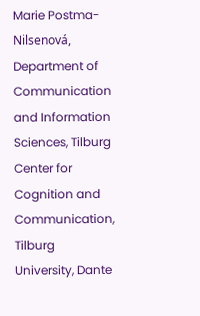Marie Postma-Nilsenová, Department of Communication and Information Sciences, Tilburg Center for Cognition and Communication, Tilburg University, Dante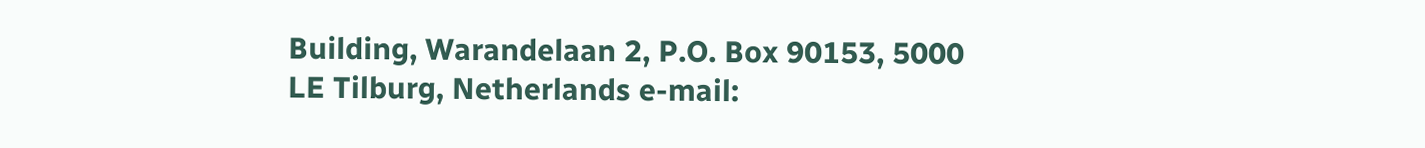Building, Warandelaan 2, P.O. Box 90153, 5000 LE Tilburg, Netherlands e-mail: